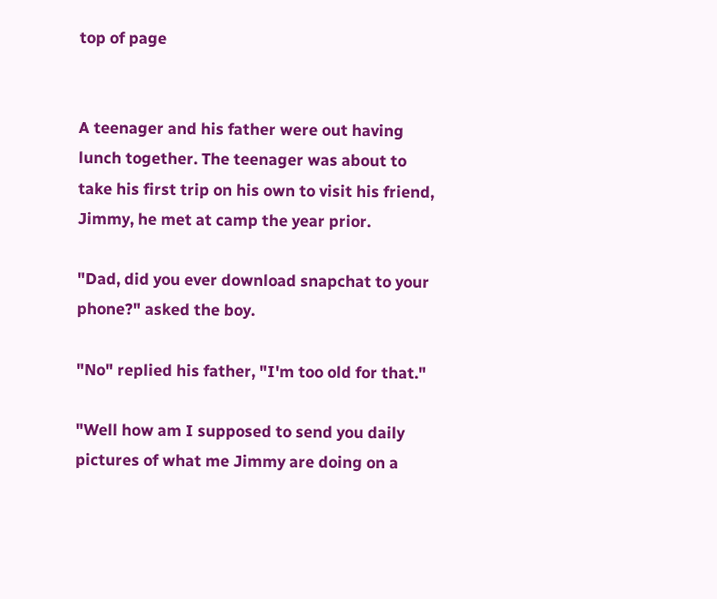top of page


A teenager and his father were out having lunch together. The teenager was about to take his first trip on his own to visit his friend, Jimmy, he met at camp the year prior.

"Dad, did you ever download snapchat to your phone?" asked the boy.

"No" replied his father, "I'm too old for that."

"Well how am I supposed to send you daily pictures of what me Jimmy are doing on a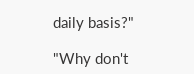daily basis?"

"Why don't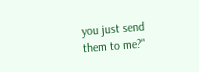you just send them to me?"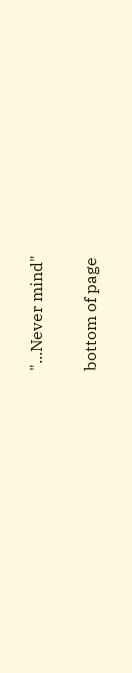"...Never mind"

bottom of page